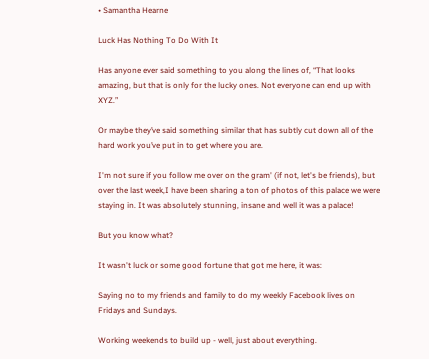• Samantha Hearne

Luck Has Nothing To Do With It

Has anyone ever said something to you along the lines of, “That looks amazing, but that is only for the lucky ones. Not everyone can end up with XYZ.”

Or maybe they’ve said something similar that has subtly cut down all of the hard work you’ve put in to get where you are.

I'm not sure if you follow me over on the gram' (if not, let's be friends), but over the last week,I have been sharing a ton of photos of this palace we were staying in. It was absolutely stunning, insane and well it was a palace!

But you know what?

It wasn't luck or some good fortune that got me here, it was:

Saying no to my friends and family to do my weekly Facebook lives on Fridays and Sundays.

Working weekends to build up - well, just about everything.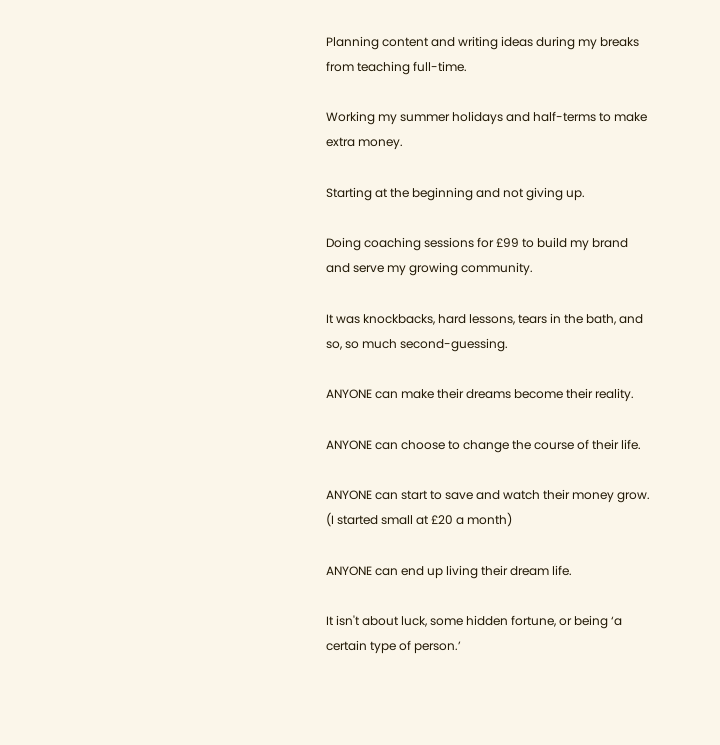Planning content and writing ideas during my breaks from teaching full-time.

Working my summer holidays and half-terms to make extra money.

Starting at the beginning and not giving up.

Doing coaching sessions for £99 to build my brand and serve my growing community.

It was knockbacks, hard lessons, tears in the bath, and so, so much second-guessing.

ANYONE can make their dreams become their reality.

ANYONE can choose to change the course of their life.

ANYONE can start to save and watch their money grow. (I started small at £20 a month)

ANYONE can end up living their dream life.

It isn't about luck, some hidden fortune, or being ‘a certain type of person.’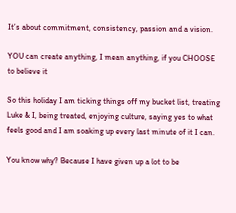It’s about commitment, consistency, passion and a vision.

YOU can create anything, I mean anything, if you CHOOSE to believe it

So this holiday I am ticking things off my bucket list, treating Luke & I, being treated, enjoying culture, saying yes to what feels good and I am soaking up every last minute of it I can.

You know why? Because I have given up a lot to be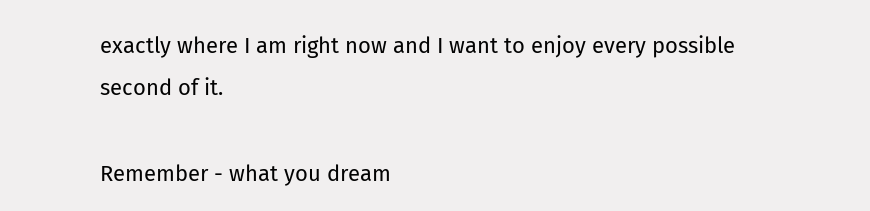exactly where I am right now and I want to enjoy every possible second of it.

Remember - what you dream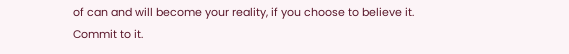of can and will become your reality, if you choose to believe it. Commit to it.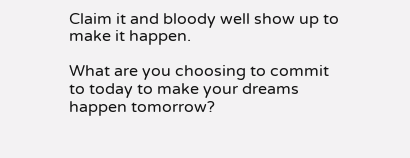Claim it and bloody well show up to make it happen.

What are you choosing to commit to today to make your dreams happen tomorrow?